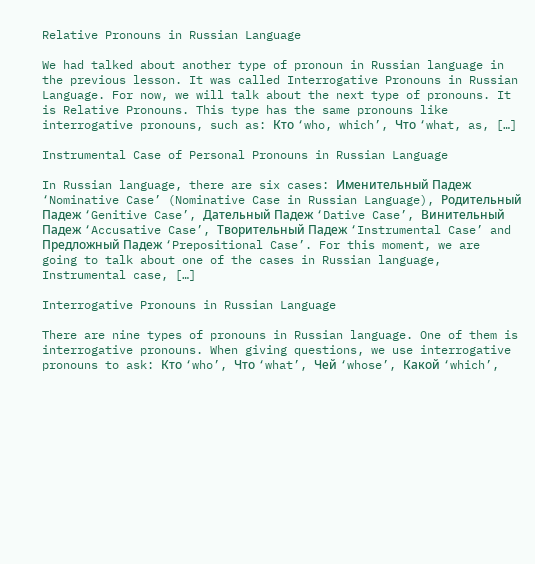Relative Pronouns in Russian Language

We had talked about another type of pronoun in Russian language in the previous lesson. It was called Interrogative Pronouns in Russian Language. For now, we will talk about the next type of pronouns. It is Relative Pronouns. This type has the same pronouns like interrogative pronouns, such as: Кто ‘who, which’, Что ‘what, as, […]

Instrumental Case of Personal Pronouns in Russian Language

In Russian language, there are six cases: Именительный Падеж ‘Nominative Case’ (Nominative Case in Russian Language), Родительный Падеж ‘Genitive Case’, Дательный Падеж ‘Dative Case’, Винительный Падеж ‘Accusative Case’, Творительный Падеж ‘Instrumental Case’ and Предложный Падеж ‘Prepositional Case’. For this moment, we are going to talk about one of the cases in Russian language, Instrumental case, […]

Interrogative Pronouns in Russian Language

There are nine types of pronouns in Russian language. One of them is interrogative pronouns. When giving questions, we use interrogative pronouns to ask: Кто ‘who’, Что ‘what’, Чей ‘whose’, Какой ‘which’,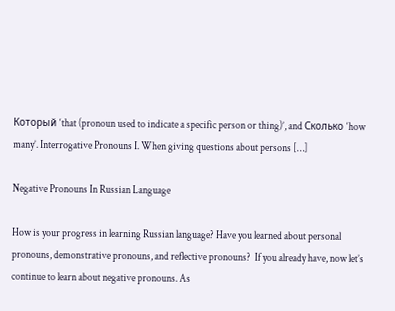Который ‘that (pronoun used to indicate a specific person or thing)’, and Сколько ‘how many’. Interrogative Pronouns I. When giving questions about persons […]

Negative Pronouns In Russian Language

How is your progress in learning Russian language? Have you learned about personal pronouns, demonstrative pronouns, and reflective pronouns?  If you already have, now let’s continue to learn about negative pronouns. As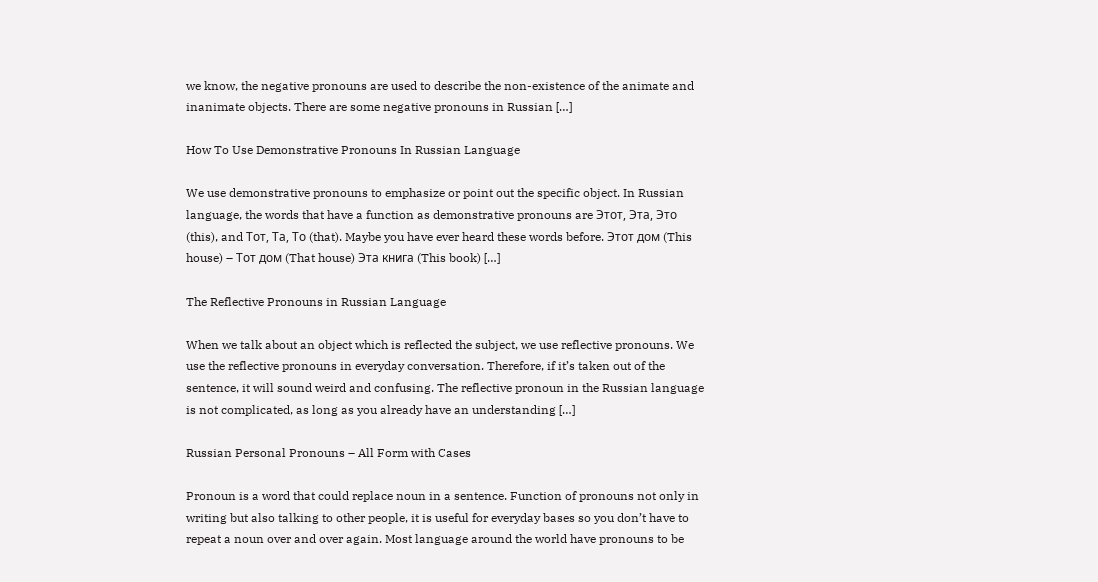we know, the negative pronouns are used to describe the non-existence of the animate and inanimate objects. There are some negative pronouns in Russian […]

How To Use Demonstrative Pronouns In Russian Language

We use demonstrative pronouns to emphasize or point out the specific object. In Russian language, the words that have a function as demonstrative pronouns are Этот, Эта, Это  (this), and Тот, Та, То (that). Maybe you have ever heard these words before. Этот дом (This house) – Тот дом (That house) Эта книга (This book) […]

The Reflective Pronouns in Russian Language

When we talk about an object which is reflected the subject, we use reflective pronouns. We use the reflective pronouns in everyday conversation. Therefore, if it’s taken out of the sentence, it will sound weird and confusing. The reflective pronoun in the Russian language is not complicated, as long as you already have an understanding […]

Russian Personal Pronouns – All Form with Cases

Pronoun is a word that could replace noun in a sentence. Function of pronouns not only in writing but also talking to other people, it is useful for everyday bases so you don’t have to repeat a noun over and over again. Most language around the world have pronouns to be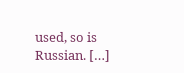used, so is Russian. […]